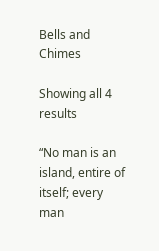Bells and Chimes

Showing all 4 results

“No man is an island, entire of itself; every man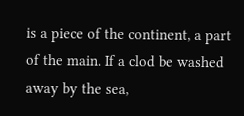is a piece of the continent, a part of the main. If a clod be washed away by the sea,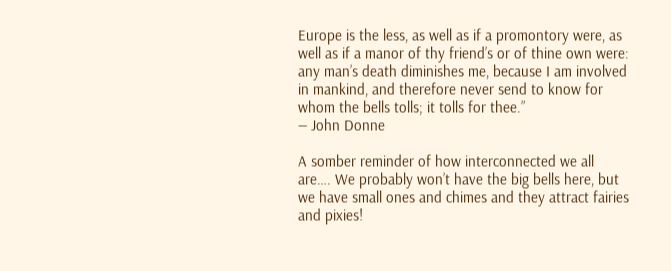Europe is the less, as well as if a promontory were, as well as if a manor of thy friend’s or of thine own were: any man’s death diminishes me, because I am involved in mankind, and therefore never send to know for whom the bells tolls; it tolls for thee.”
― John Donne

A somber reminder of how interconnected we all are…. We probably won’t have the big bells here, but we have small ones and chimes and they attract fairies and pixies!